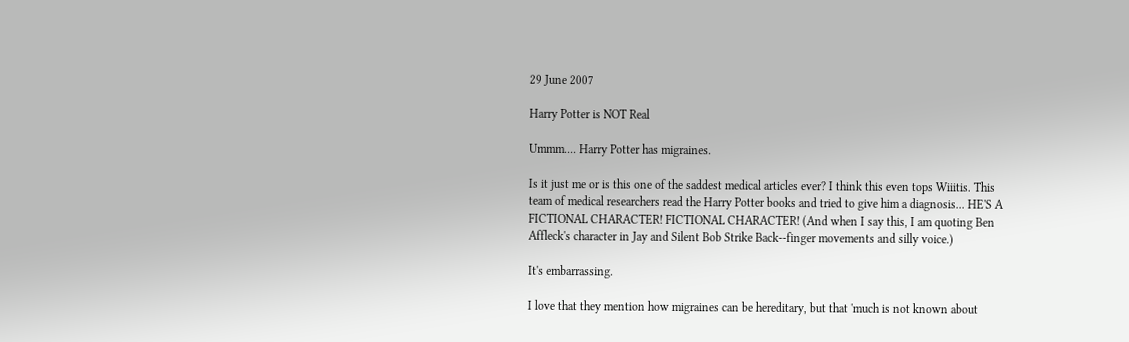29 June 2007

Harry Potter is NOT Real

Ummm.... Harry Potter has migraines.

Is it just me or is this one of the saddest medical articles ever? I think this even tops Wiiitis. This team of medical researchers read the Harry Potter books and tried to give him a diagnosis... HE'S A FICTIONAL CHARACTER! FICTIONAL CHARACTER! (And when I say this, I am quoting Ben Affleck's character in Jay and Silent Bob Strike Back--finger movements and silly voice.)

It's embarrassing.

I love that they mention how migraines can be hereditary, but that 'much is not known about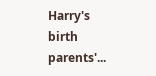Harry's birth parents'...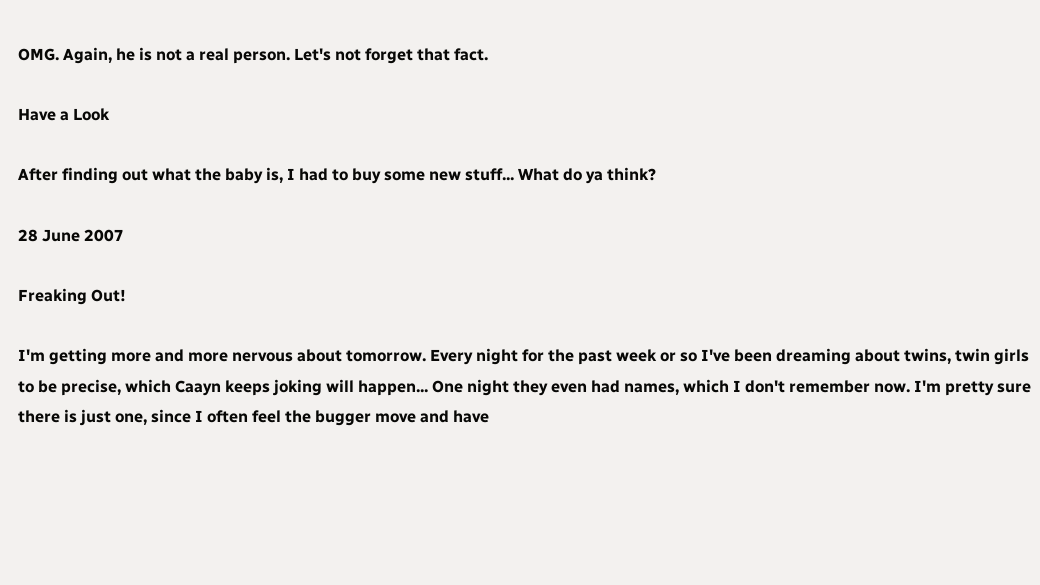OMG. Again, he is not a real person. Let's not forget that fact.

Have a Look

After finding out what the baby is, I had to buy some new stuff... What do ya think?

28 June 2007

Freaking Out!

I'm getting more and more nervous about tomorrow. Every night for the past week or so I've been dreaming about twins, twin girls to be precise, which Caayn keeps joking will happen... One night they even had names, which I don't remember now. I'm pretty sure there is just one, since I often feel the bugger move and have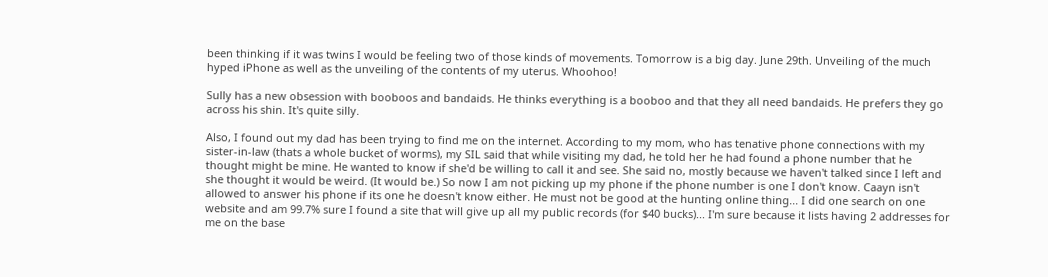been thinking if it was twins I would be feeling two of those kinds of movements. Tomorrow is a big day. June 29th. Unveiling of the much hyped iPhone as well as the unveiling of the contents of my uterus. Whoohoo!

Sully has a new obsession with booboos and bandaids. He thinks everything is a booboo and that they all need bandaids. He prefers they go across his shin. It's quite silly.

Also, I found out my dad has been trying to find me on the internet. According to my mom, who has tenative phone connections with my sister-in-law (thats a whole bucket of worms), my SIL said that while visiting my dad, he told her he had found a phone number that he thought might be mine. He wanted to know if she'd be willing to call it and see. She said no, mostly because we haven't talked since I left and she thought it would be weird. (It would be.) So now I am not picking up my phone if the phone number is one I don't know. Caayn isn't allowed to answer his phone if its one he doesn't know either. He must not be good at the hunting online thing... I did one search on one website and am 99.7% sure I found a site that will give up all my public records (for $40 bucks)... I'm sure because it lists having 2 addresses for me on the base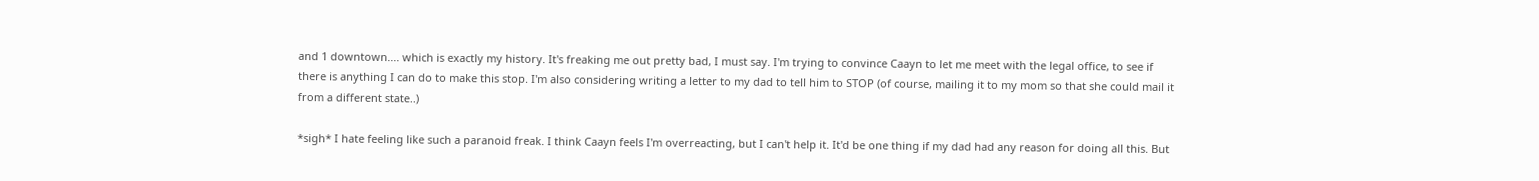and 1 downtown.... which is exactly my history. It's freaking me out pretty bad, I must say. I'm trying to convince Caayn to let me meet with the legal office, to see if there is anything I can do to make this stop. I'm also considering writing a letter to my dad to tell him to STOP (of course, mailing it to my mom so that she could mail it from a different state..)

*sigh* I hate feeling like such a paranoid freak. I think Caayn feels I'm overreacting, but I can't help it. It'd be one thing if my dad had any reason for doing all this. But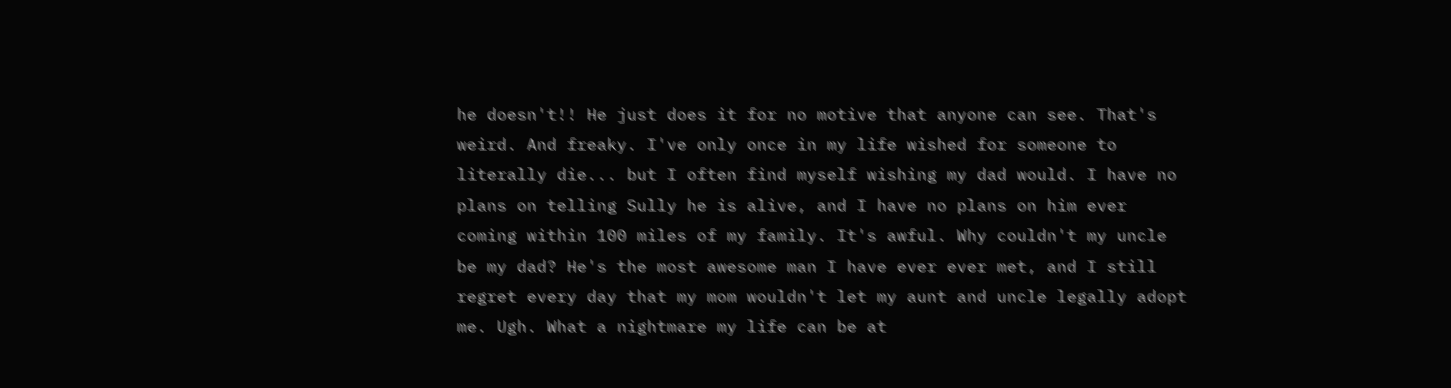he doesn't!! He just does it for no motive that anyone can see. That's weird. And freaky. I've only once in my life wished for someone to literally die... but I often find myself wishing my dad would. I have no plans on telling Sully he is alive, and I have no plans on him ever coming within 100 miles of my family. It's awful. Why couldn't my uncle be my dad? He's the most awesome man I have ever ever met, and I still regret every day that my mom wouldn't let my aunt and uncle legally adopt me. Ugh. What a nightmare my life can be at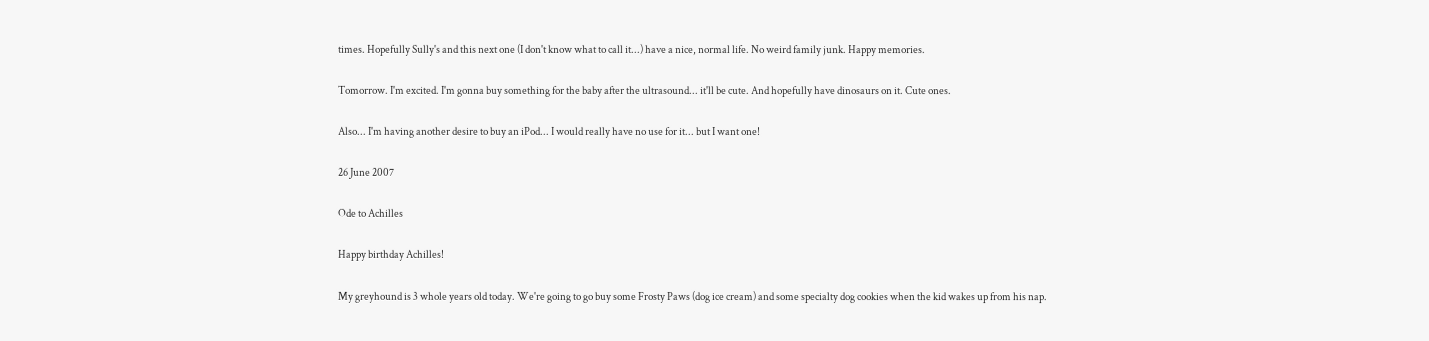times. Hopefully Sully's and this next one (I don't know what to call it...) have a nice, normal life. No weird family junk. Happy memories.

Tomorrow. I'm excited. I'm gonna buy something for the baby after the ultrasound... it'll be cute. And hopefully have dinosaurs on it. Cute ones.

Also... I'm having another desire to buy an iPod... I would really have no use for it... but I want one!

26 June 2007

Ode to Achilles

Happy birthday Achilles!

My greyhound is 3 whole years old today. We're going to go buy some Frosty Paws (dog ice cream) and some specialty dog cookies when the kid wakes up from his nap.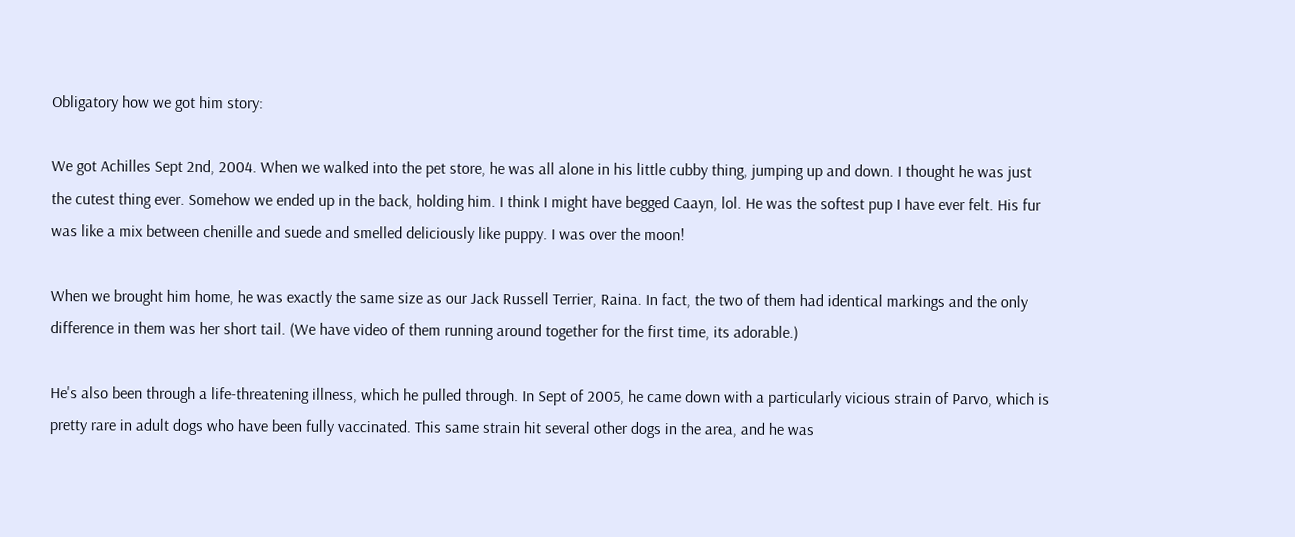Obligatory how we got him story:

We got Achilles Sept 2nd, 2004. When we walked into the pet store, he was all alone in his little cubby thing, jumping up and down. I thought he was just the cutest thing ever. Somehow we ended up in the back, holding him. I think I might have begged Caayn, lol. He was the softest pup I have ever felt. His fur was like a mix between chenille and suede and smelled deliciously like puppy. I was over the moon!

When we brought him home, he was exactly the same size as our Jack Russell Terrier, Raina. In fact, the two of them had identical markings and the only difference in them was her short tail. (We have video of them running around together for the first time, its adorable.)

He's also been through a life-threatening illness, which he pulled through. In Sept of 2005, he came down with a particularly vicious strain of Parvo, which is pretty rare in adult dogs who have been fully vaccinated. This same strain hit several other dogs in the area, and he was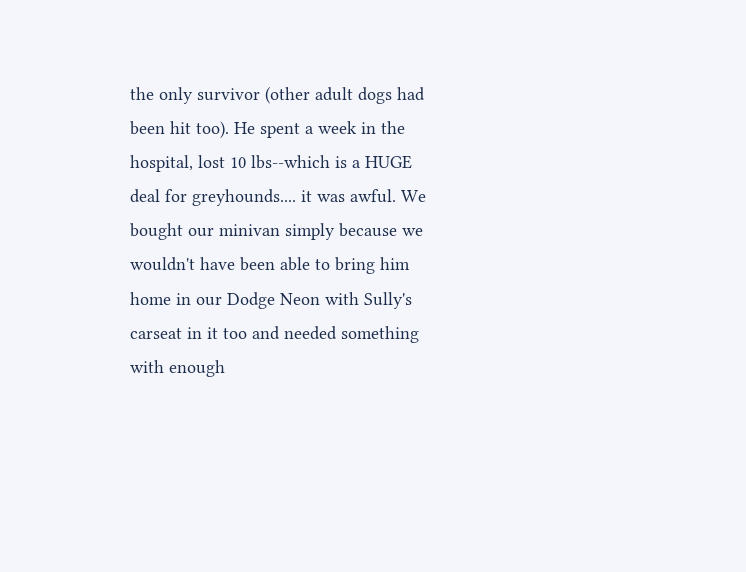the only survivor (other adult dogs had been hit too). He spent a week in the hospital, lost 10 lbs--which is a HUGE deal for greyhounds.... it was awful. We bought our minivan simply because we wouldn't have been able to bring him home in our Dodge Neon with Sully's carseat in it too and needed something with enough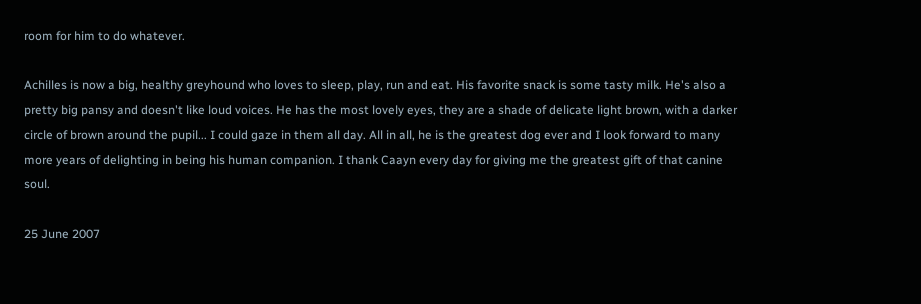room for him to do whatever.

Achilles is now a big, healthy greyhound who loves to sleep, play, run and eat. His favorite snack is some tasty milk. He's also a pretty big pansy and doesn't like loud voices. He has the most lovely eyes, they are a shade of delicate light brown, with a darker circle of brown around the pupil... I could gaze in them all day. All in all, he is the greatest dog ever and I look forward to many more years of delighting in being his human companion. I thank Caayn every day for giving me the greatest gift of that canine soul.

25 June 2007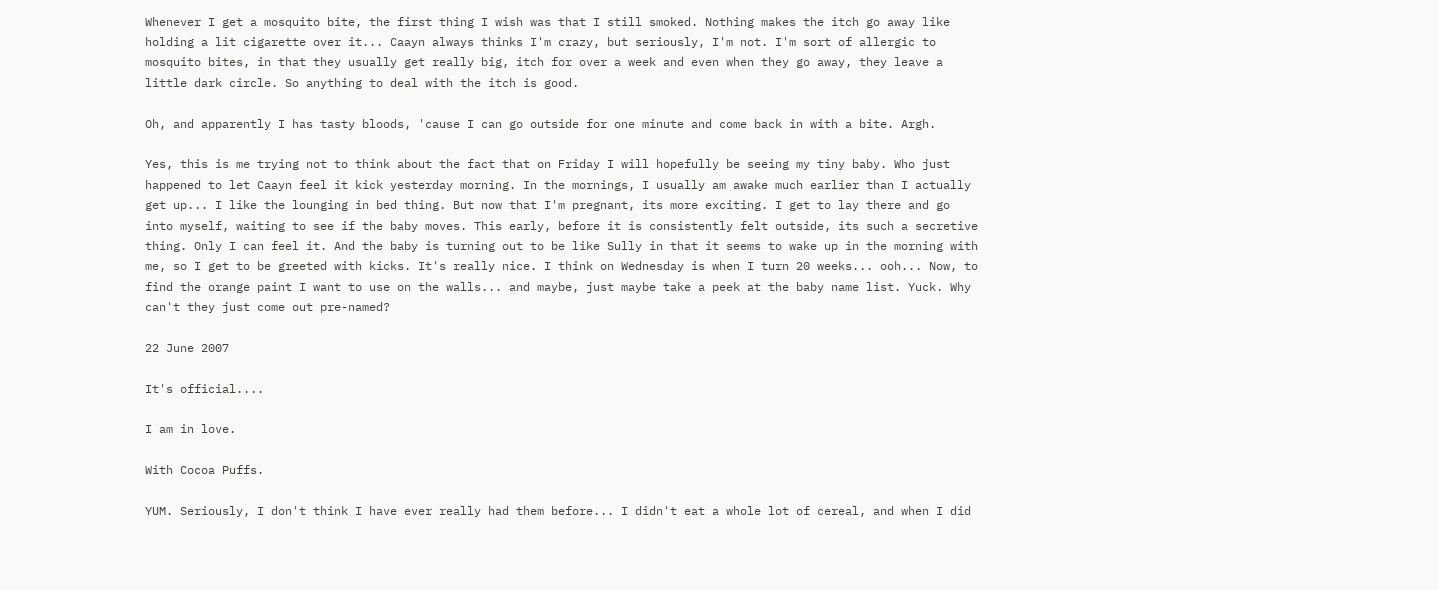Whenever I get a mosquito bite, the first thing I wish was that I still smoked. Nothing makes the itch go away like holding a lit cigarette over it... Caayn always thinks I'm crazy, but seriously, I'm not. I'm sort of allergic to mosquito bites, in that they usually get really big, itch for over a week and even when they go away, they leave a little dark circle. So anything to deal with the itch is good.

Oh, and apparently I has tasty bloods, 'cause I can go outside for one minute and come back in with a bite. Argh.

Yes, this is me trying not to think about the fact that on Friday I will hopefully be seeing my tiny baby. Who just happened to let Caayn feel it kick yesterday morning. In the mornings, I usually am awake much earlier than I actually get up... I like the lounging in bed thing. But now that I'm pregnant, its more exciting. I get to lay there and go into myself, waiting to see if the baby moves. This early, before it is consistently felt outside, its such a secretive thing. Only I can feel it. And the baby is turning out to be like Sully in that it seems to wake up in the morning with me, so I get to be greeted with kicks. It's really nice. I think on Wednesday is when I turn 20 weeks... ooh... Now, to find the orange paint I want to use on the walls... and maybe, just maybe take a peek at the baby name list. Yuck. Why can't they just come out pre-named?

22 June 2007

It's official....

I am in love.

With Cocoa Puffs.

YUM. Seriously, I don't think I have ever really had them before... I didn't eat a whole lot of cereal, and when I did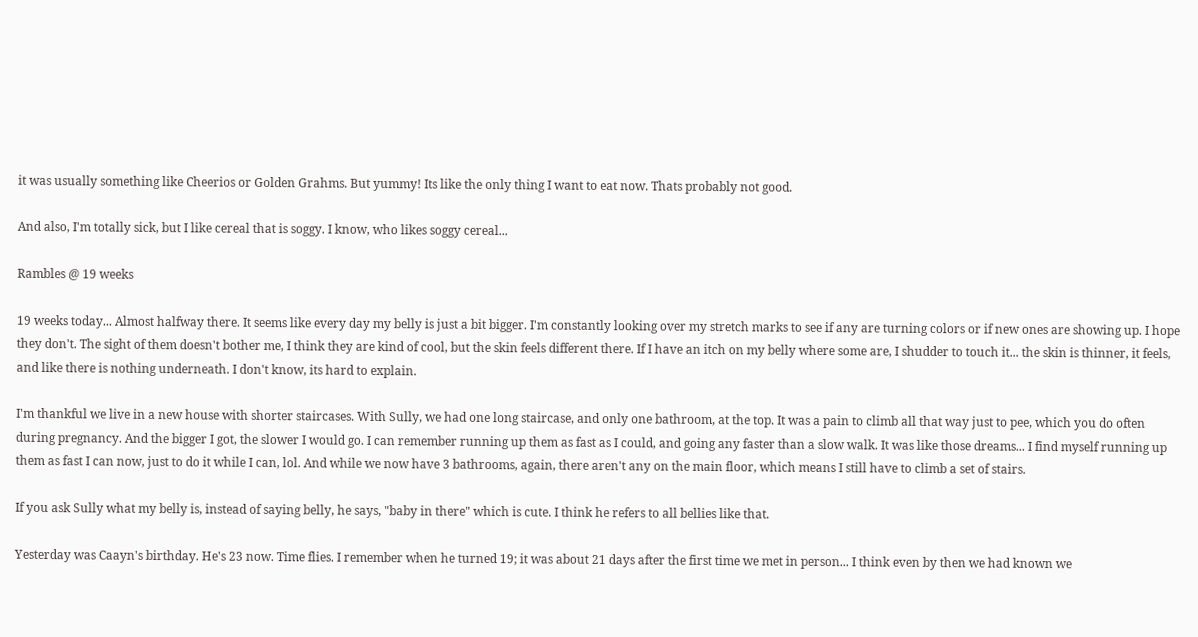it was usually something like Cheerios or Golden Grahms. But yummy! Its like the only thing I want to eat now. Thats probably not good.

And also, I'm totally sick, but I like cereal that is soggy. I know, who likes soggy cereal...

Rambles @ 19 weeks

19 weeks today... Almost halfway there. It seems like every day my belly is just a bit bigger. I'm constantly looking over my stretch marks to see if any are turning colors or if new ones are showing up. I hope they don't. The sight of them doesn't bother me, I think they are kind of cool, but the skin feels different there. If I have an itch on my belly where some are, I shudder to touch it... the skin is thinner, it feels, and like there is nothing underneath. I don't know, its hard to explain.

I'm thankful we live in a new house with shorter staircases. With Sully, we had one long staircase, and only one bathroom, at the top. It was a pain to climb all that way just to pee, which you do often during pregnancy. And the bigger I got, the slower I would go. I can remember running up them as fast as I could, and going any faster than a slow walk. It was like those dreams... I find myself running up them as fast I can now, just to do it while I can, lol. And while we now have 3 bathrooms, again, there aren't any on the main floor, which means I still have to climb a set of stairs.

If you ask Sully what my belly is, instead of saying belly, he says, "baby in there" which is cute. I think he refers to all bellies like that.

Yesterday was Caayn's birthday. He's 23 now. Time flies. I remember when he turned 19; it was about 21 days after the first time we met in person... I think even by then we had known we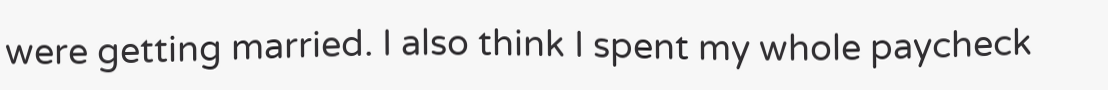were getting married. I also think I spent my whole paycheck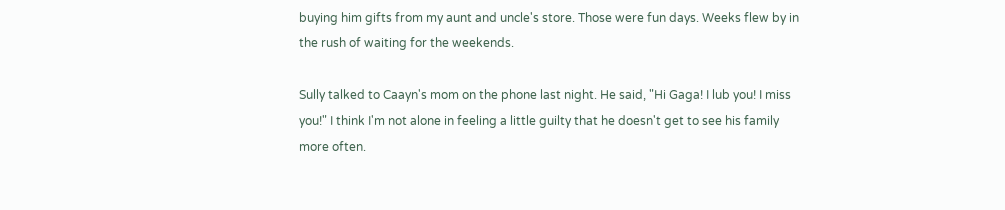buying him gifts from my aunt and uncle's store. Those were fun days. Weeks flew by in the rush of waiting for the weekends.

Sully talked to Caayn's mom on the phone last night. He said, "Hi Gaga! I lub you! I miss you!" I think I'm not alone in feeling a little guilty that he doesn't get to see his family more often.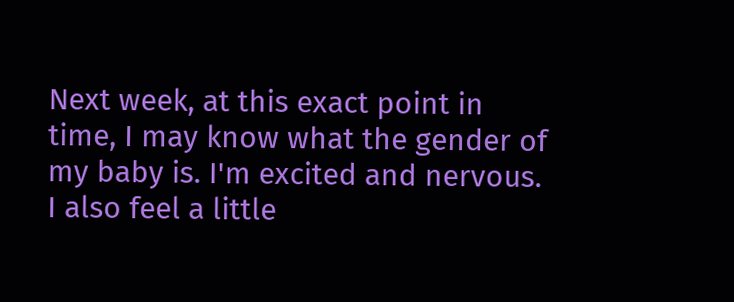Next week, at this exact point in time, I may know what the gender of my baby is. I'm excited and nervous. I also feel a little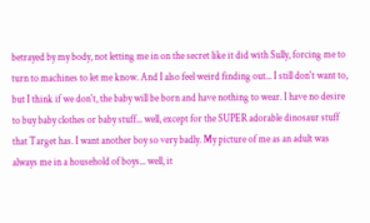betrayed by my body, not letting me in on the secret like it did with Sully, forcing me to turn to machines to let me know. And I also feel weird finding out... I still don't want to, but I think if we don't, the baby will be born and have nothing to wear. I have no desire to buy baby clothes or baby stuff... well, except for the SUPER adorable dinosaur stuff that Target has. I want another boy so very badly. My picture of me as an adult was always me in a household of boys... well, it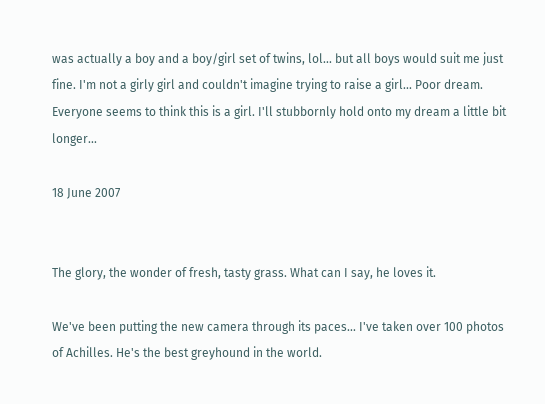was actually a boy and a boy/girl set of twins, lol... but all boys would suit me just fine. I'm not a girly girl and couldn't imagine trying to raise a girl... Poor dream. Everyone seems to think this is a girl. I'll stubbornly hold onto my dream a little bit longer...

18 June 2007


The glory, the wonder of fresh, tasty grass. What can I say, he loves it.

We've been putting the new camera through its paces... I've taken over 100 photos of Achilles. He's the best greyhound in the world.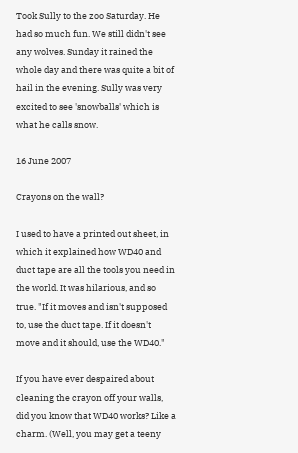Took Sully to the zoo Saturday. He had so much fun. We still didn't see any wolves. Sunday it rained the whole day and there was quite a bit of hail in the evening. Sully was very excited to see 'snowballs' which is what he calls snow.

16 June 2007

Crayons on the wall?

I used to have a printed out sheet, in which it explained how WD40 and duct tape are all the tools you need in the world. It was hilarious, and so true. "If it moves and isn't supposed to, use the duct tape. If it doesn't move and it should, use the WD40."

If you have ever despaired about cleaning the crayon off your walls, did you know that WD40 works? Like a charm. (Well, you may get a teeny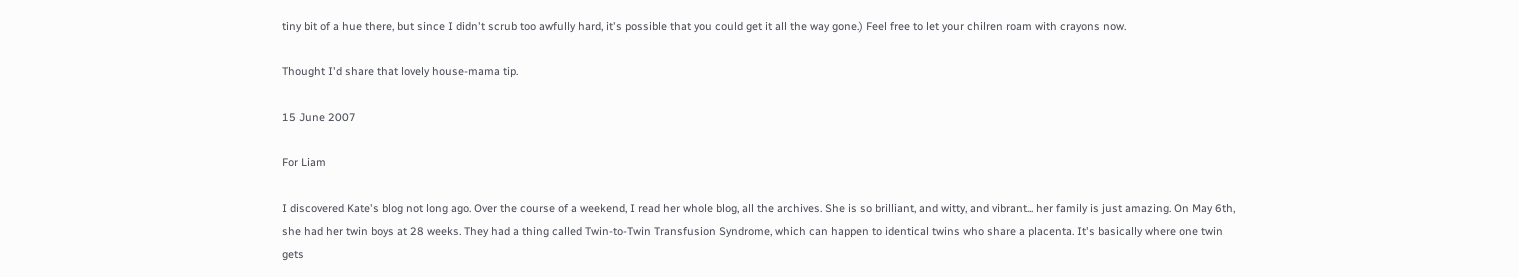tiny bit of a hue there, but since I didn't scrub too awfully hard, it's possible that you could get it all the way gone.) Feel free to let your chilren roam with crayons now.

Thought I'd share that lovely house-mama tip.

15 June 2007

For Liam

I discovered Kate's blog not long ago. Over the course of a weekend, I read her whole blog, all the archives. She is so brilliant, and witty, and vibrant... her family is just amazing. On May 6th, she had her twin boys at 28 weeks. They had a thing called Twin-to-Twin Transfusion Syndrome, which can happen to identical twins who share a placenta. It's basically where one twin gets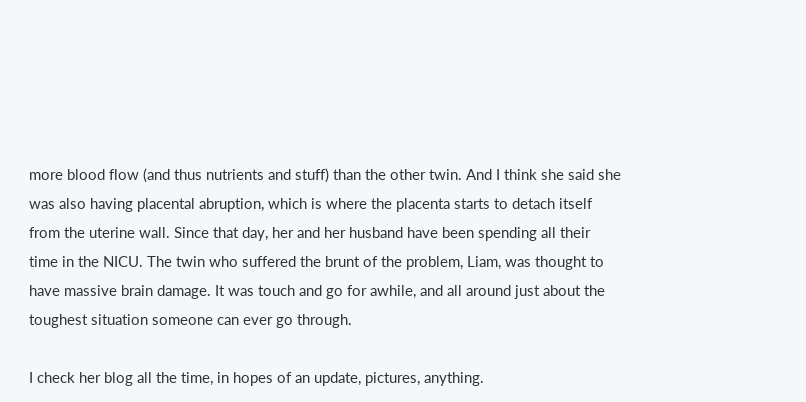more blood flow (and thus nutrients and stuff) than the other twin. And I think she said she was also having placental abruption, which is where the placenta starts to detach itself from the uterine wall. Since that day, her and her husband have been spending all their time in the NICU. The twin who suffered the brunt of the problem, Liam, was thought to have massive brain damage. It was touch and go for awhile, and all around just about the toughest situation someone can ever go through.

I check her blog all the time, in hopes of an update, pictures, anything.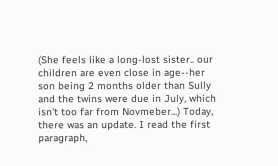(She feels like a long-lost sister.. our children are even close in age--her son being 2 months older than Sully and the twins were due in July, which isn't too far from Novmeber...) Today, there was an update. I read the first paragraph,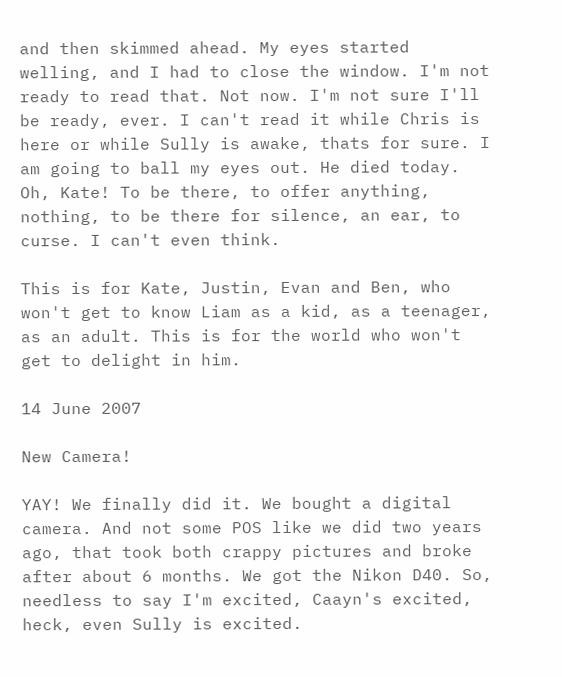and then skimmed ahead. My eyes started welling, and I had to close the window. I'm not ready to read that. Not now. I'm not sure I'll be ready, ever. I can't read it while Chris is here or while Sully is awake, thats for sure. I am going to ball my eyes out. He died today. Oh, Kate! To be there, to offer anything, nothing, to be there for silence, an ear, to curse. I can't even think.

This is for Kate, Justin, Evan and Ben, who won't get to know Liam as a kid, as a teenager, as an adult. This is for the world who won't get to delight in him.

14 June 2007

New Camera!

YAY! We finally did it. We bought a digital camera. And not some POS like we did two years ago, that took both crappy pictures and broke after about 6 months. We got the Nikon D40. So, needless to say I'm excited, Caayn's excited, heck, even Sully is excited.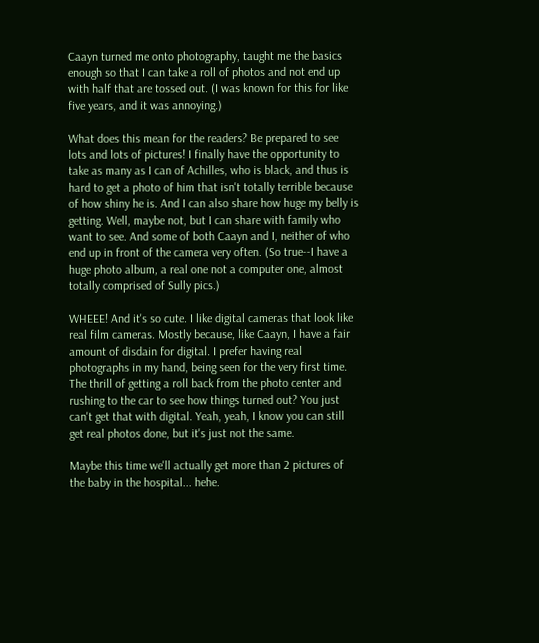Caayn turned me onto photography, taught me the basics enough so that I can take a roll of photos and not end up with half that are tossed out. (I was known for this for like five years, and it was annoying.)

What does this mean for the readers? Be prepared to see lots and lots of pictures! I finally have the opportunity to take as many as I can of Achilles, who is black, and thus is hard to get a photo of him that isn't totally terrible because of how shiny he is. And I can also share how huge my belly is getting. Well, maybe not, but I can share with family who want to see. And some of both Caayn and I, neither of who end up in front of the camera very often. (So true--I have a huge photo album, a real one not a computer one, almost totally comprised of Sully pics.)

WHEEE! And it's so cute. I like digital cameras that look like real film cameras. Mostly because, like Caayn, I have a fair amount of disdain for digital. I prefer having real photographs in my hand, being seen for the very first time. The thrill of getting a roll back from the photo center and rushing to the car to see how things turned out? You just can't get that with digital. Yeah, yeah, I know you can still get real photos done, but it's just not the same.

Maybe this time we'll actually get more than 2 pictures of the baby in the hospital... hehe.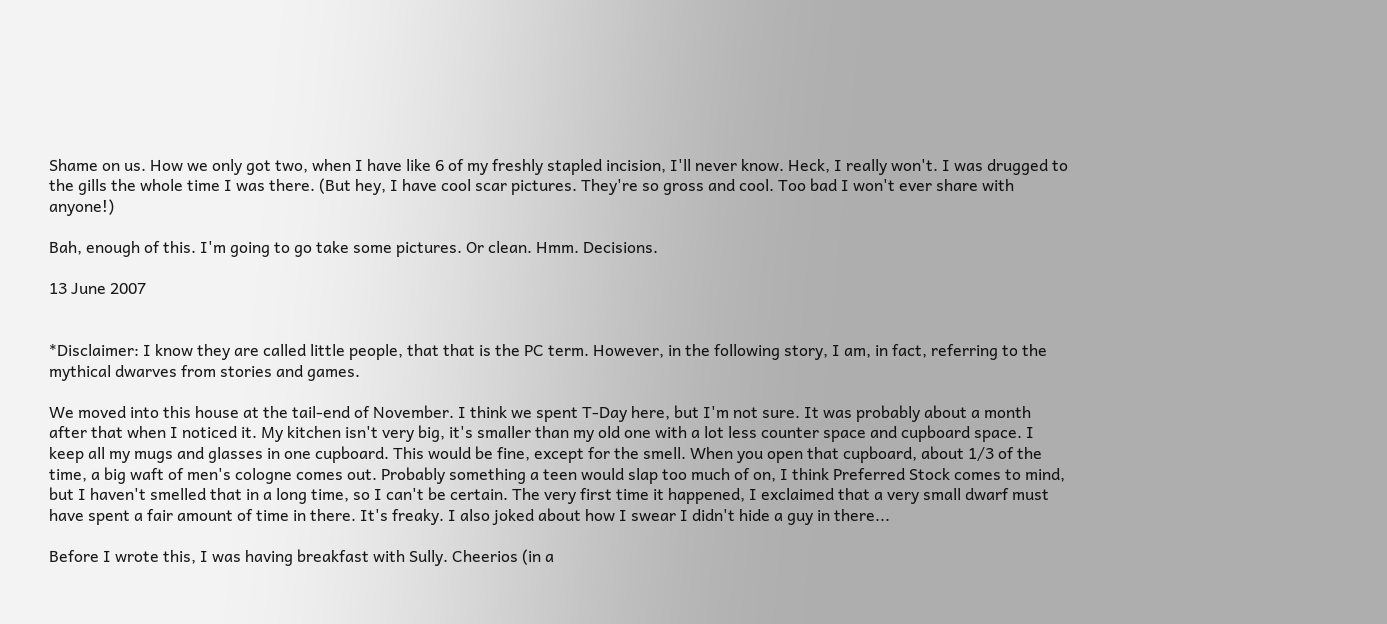Shame on us. How we only got two, when I have like 6 of my freshly stapled incision, I'll never know. Heck, I really won't. I was drugged to the gills the whole time I was there. (But hey, I have cool scar pictures. They're so gross and cool. Too bad I won't ever share with anyone!)

Bah, enough of this. I'm going to go take some pictures. Or clean. Hmm. Decisions.

13 June 2007


*Disclaimer: I know they are called little people, that that is the PC term. However, in the following story, I am, in fact, referring to the mythical dwarves from stories and games.

We moved into this house at the tail-end of November. I think we spent T-Day here, but I'm not sure. It was probably about a month after that when I noticed it. My kitchen isn't very big, it's smaller than my old one with a lot less counter space and cupboard space. I keep all my mugs and glasses in one cupboard. This would be fine, except for the smell. When you open that cupboard, about 1/3 of the time, a big waft of men's cologne comes out. Probably something a teen would slap too much of on, I think Preferred Stock comes to mind, but I haven't smelled that in a long time, so I can't be certain. The very first time it happened, I exclaimed that a very small dwarf must have spent a fair amount of time in there. It's freaky. I also joked about how I swear I didn't hide a guy in there...

Before I wrote this, I was having breakfast with Sully. Cheerios (in a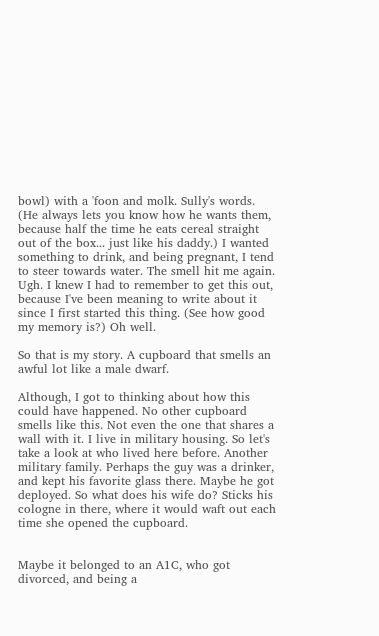bowl) with a 'foon and molk. Sully's words. (He always lets you know how he wants them, because half the time he eats cereal straight out of the box... just like his daddy.) I wanted something to drink, and being pregnant, I tend to steer towards water. The smell hit me again. Ugh. I knew I had to remember to get this out, because I've been meaning to write about it since I first started this thing. (See how good my memory is?) Oh well.

So that is my story. A cupboard that smells an awful lot like a male dwarf.

Although, I got to thinking about how this could have happened. No other cupboard smells like this. Not even the one that shares a wall with it. I live in military housing. So let's take a look at who lived here before. Another military family. Perhaps the guy was a drinker, and kept his favorite glass there. Maybe he got deployed. So what does his wife do? Sticks his cologne in there, where it would waft out each time she opened the cupboard.


Maybe it belonged to an A1C, who got divorced, and being a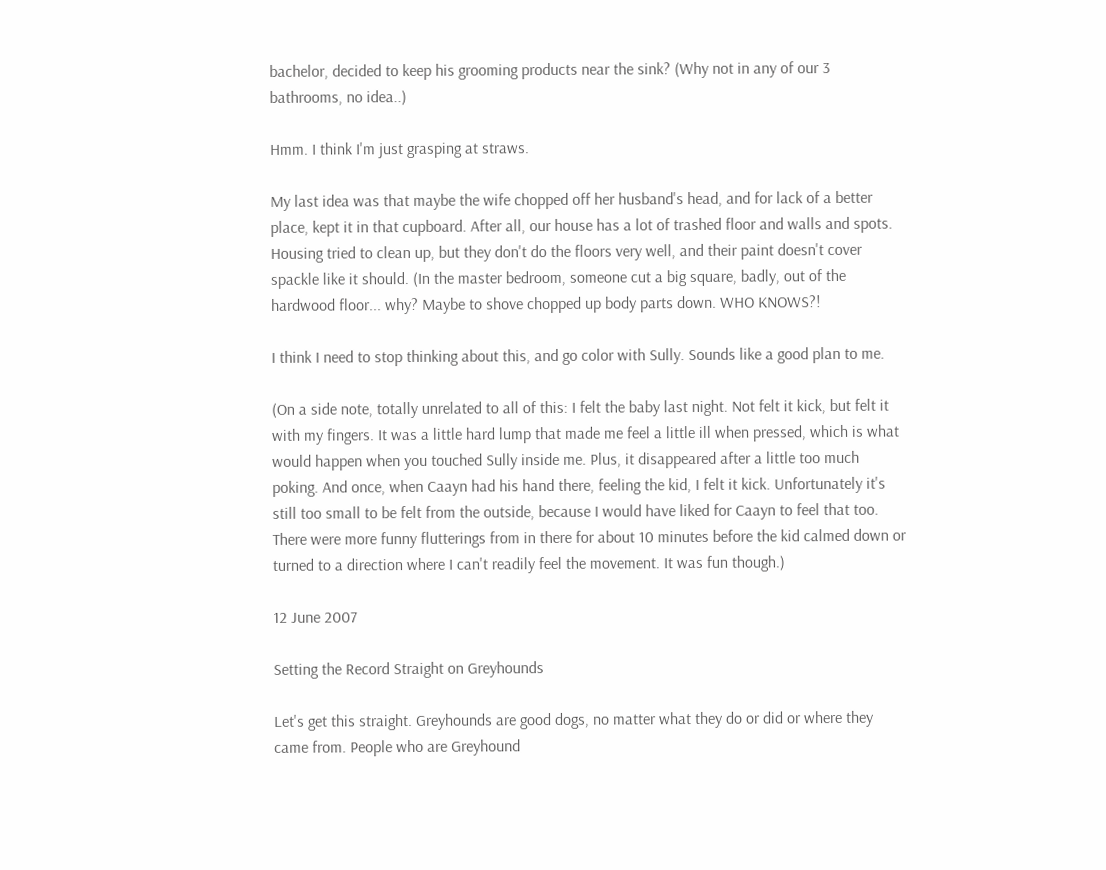bachelor, decided to keep his grooming products near the sink? (Why not in any of our 3 bathrooms, no idea..)

Hmm. I think I'm just grasping at straws.

My last idea was that maybe the wife chopped off her husband's head, and for lack of a better place, kept it in that cupboard. After all, our house has a lot of trashed floor and walls and spots. Housing tried to clean up, but they don't do the floors very well, and their paint doesn't cover spackle like it should. (In the master bedroom, someone cut a big square, badly, out of the hardwood floor... why? Maybe to shove chopped up body parts down. WHO KNOWS?!

I think I need to stop thinking about this, and go color with Sully. Sounds like a good plan to me.

(On a side note, totally unrelated to all of this: I felt the baby last night. Not felt it kick, but felt it with my fingers. It was a little hard lump that made me feel a little ill when pressed, which is what would happen when you touched Sully inside me. Plus, it disappeared after a little too much poking. And once, when Caayn had his hand there, feeling the kid, I felt it kick. Unfortunately it's still too small to be felt from the outside, because I would have liked for Caayn to feel that too. There were more funny flutterings from in there for about 10 minutes before the kid calmed down or turned to a direction where I can't readily feel the movement. It was fun though.)

12 June 2007

Setting the Record Straight on Greyhounds

Let's get this straight. Greyhounds are good dogs, no matter what they do or did or where they came from. People who are Greyhound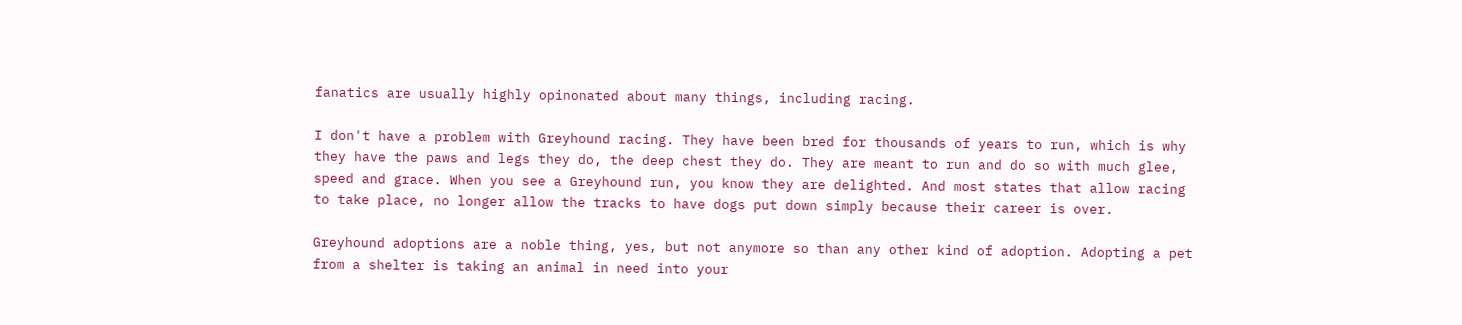fanatics are usually highly opinonated about many things, including racing.

I don't have a problem with Greyhound racing. They have been bred for thousands of years to run, which is why they have the paws and legs they do, the deep chest they do. They are meant to run and do so with much glee, speed and grace. When you see a Greyhound run, you know they are delighted. And most states that allow racing to take place, no longer allow the tracks to have dogs put down simply because their career is over.

Greyhound adoptions are a noble thing, yes, but not anymore so than any other kind of adoption. Adopting a pet from a shelter is taking an animal in need into your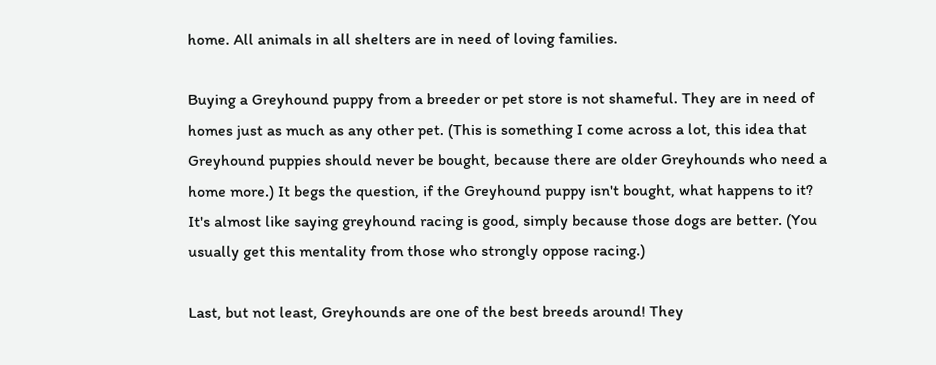home. All animals in all shelters are in need of loving families.

Buying a Greyhound puppy from a breeder or pet store is not shameful. They are in need of homes just as much as any other pet. (This is something I come across a lot, this idea that Greyhound puppies should never be bought, because there are older Greyhounds who need a home more.) It begs the question, if the Greyhound puppy isn't bought, what happens to it? It's almost like saying greyhound racing is good, simply because those dogs are better. (You usually get this mentality from those who strongly oppose racing.)

Last, but not least, Greyhounds are one of the best breeds around! They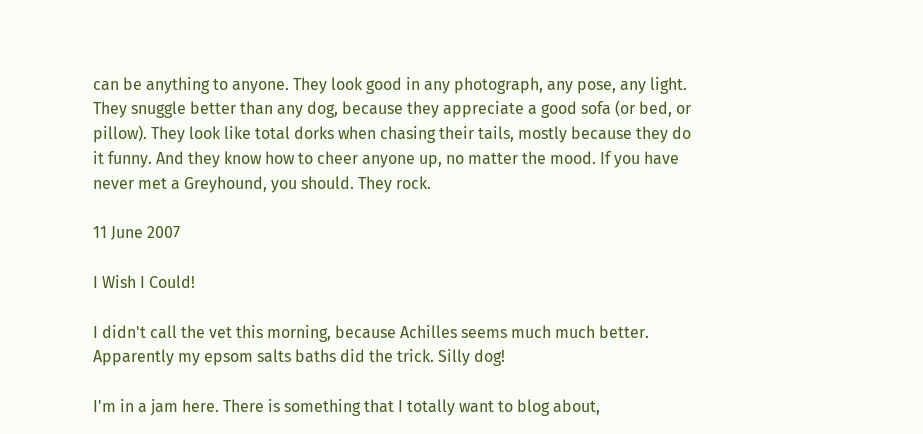can be anything to anyone. They look good in any photograph, any pose, any light. They snuggle better than any dog, because they appreciate a good sofa (or bed, or pillow). They look like total dorks when chasing their tails, mostly because they do it funny. And they know how to cheer anyone up, no matter the mood. If you have never met a Greyhound, you should. They rock.

11 June 2007

I Wish I Could!

I didn't call the vet this morning, because Achilles seems much much better. Apparently my epsom salts baths did the trick. Silly dog!

I'm in a jam here. There is something that I totally want to blog about,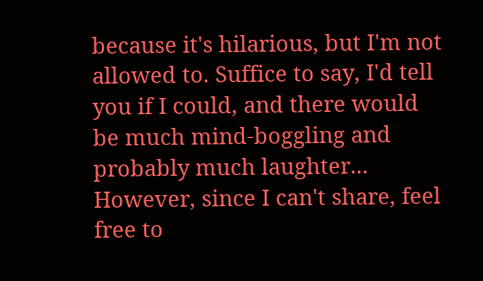because it's hilarious, but I'm not allowed to. Suffice to say, I'd tell you if I could, and there would be much mind-boggling and probably much laughter... However, since I can't share, feel free to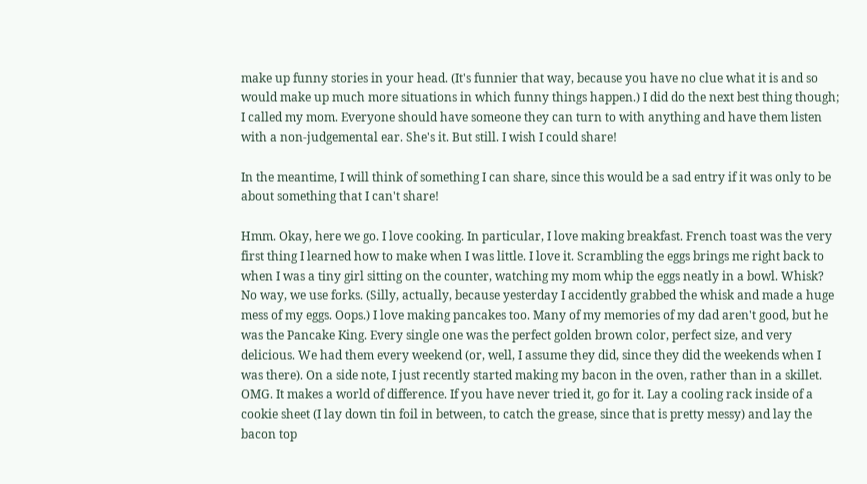make up funny stories in your head. (It's funnier that way, because you have no clue what it is and so would make up much more situations in which funny things happen.) I did do the next best thing though; I called my mom. Everyone should have someone they can turn to with anything and have them listen with a non-judgemental ear. She's it. But still. I wish I could share!

In the meantime, I will think of something I can share, since this would be a sad entry if it was only to be about something that I can't share!

Hmm. Okay, here we go. I love cooking. In particular, I love making breakfast. French toast was the very first thing I learned how to make when I was little. I love it. Scrambling the eggs brings me right back to when I was a tiny girl sitting on the counter, watching my mom whip the eggs neatly in a bowl. Whisk? No way, we use forks. (Silly, actually, because yesterday I accidently grabbed the whisk and made a huge mess of my eggs. Oops.) I love making pancakes too. Many of my memories of my dad aren't good, but he was the Pancake King. Every single one was the perfect golden brown color, perfect size, and very delicious. We had them every weekend (or, well, I assume they did, since they did the weekends when I was there). On a side note, I just recently started making my bacon in the oven, rather than in a skillet. OMG. It makes a world of difference. If you have never tried it, go for it. Lay a cooling rack inside of a cookie sheet (I lay down tin foil in between, to catch the grease, since that is pretty messy) and lay the bacon top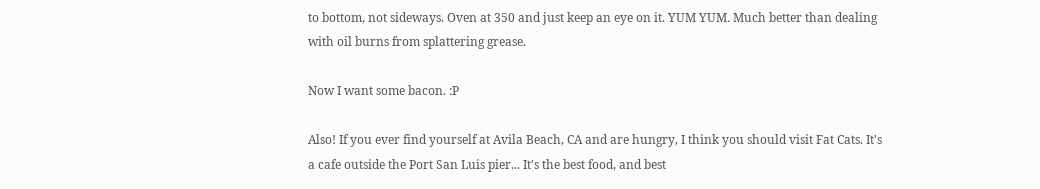to bottom, not sideways. Oven at 350 and just keep an eye on it. YUM YUM. Much better than dealing with oil burns from splattering grease.

Now I want some bacon. :P

Also! If you ever find yourself at Avila Beach, CA and are hungry, I think you should visit Fat Cats. It's a cafe outside the Port San Luis pier... It's the best food, and best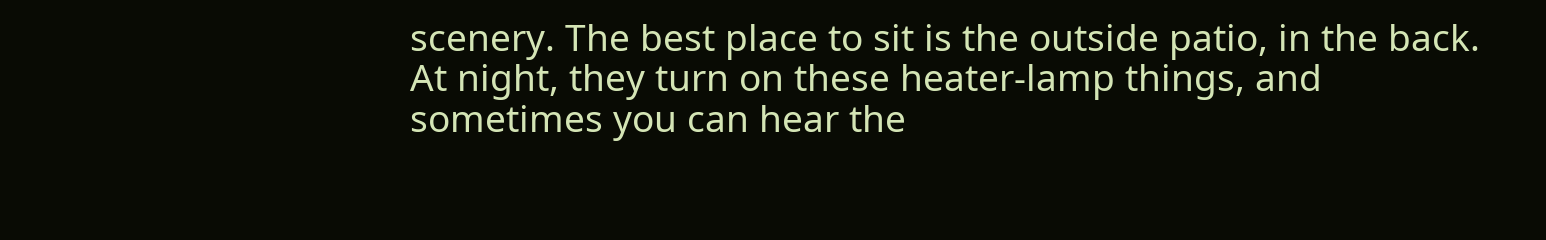scenery. The best place to sit is the outside patio, in the back. At night, they turn on these heater-lamp things, and sometimes you can hear the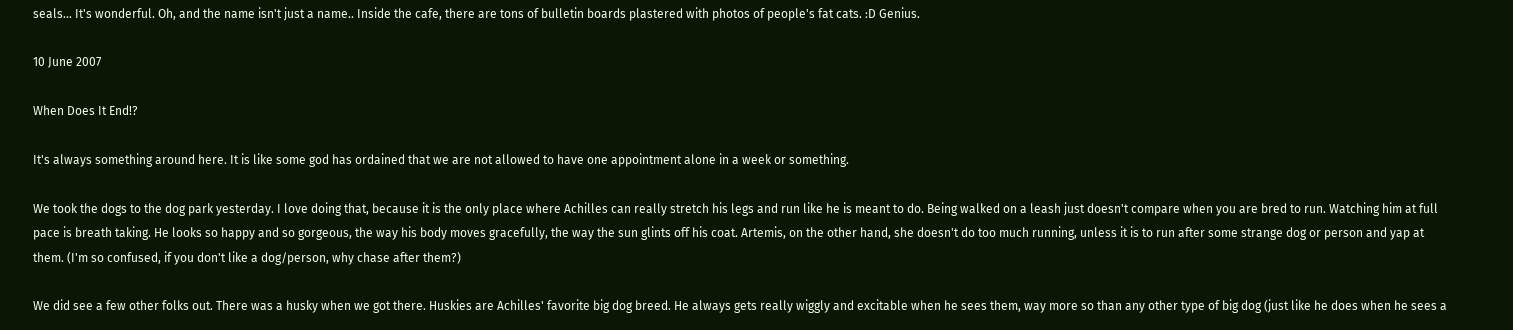seals... It's wonderful. Oh, and the name isn't just a name.. Inside the cafe, there are tons of bulletin boards plastered with photos of people's fat cats. :D Genius.

10 June 2007

When Does It End!?

It's always something around here. It is like some god has ordained that we are not allowed to have one appointment alone in a week or something.

We took the dogs to the dog park yesterday. I love doing that, because it is the only place where Achilles can really stretch his legs and run like he is meant to do. Being walked on a leash just doesn't compare when you are bred to run. Watching him at full pace is breath taking. He looks so happy and so gorgeous, the way his body moves gracefully, the way the sun glints off his coat. Artemis, on the other hand, she doesn't do too much running, unless it is to run after some strange dog or person and yap at them. (I'm so confused, if you don't like a dog/person, why chase after them?)

We did see a few other folks out. There was a husky when we got there. Huskies are Achilles' favorite big dog breed. He always gets really wiggly and excitable when he sees them, way more so than any other type of big dog (just like he does when he sees a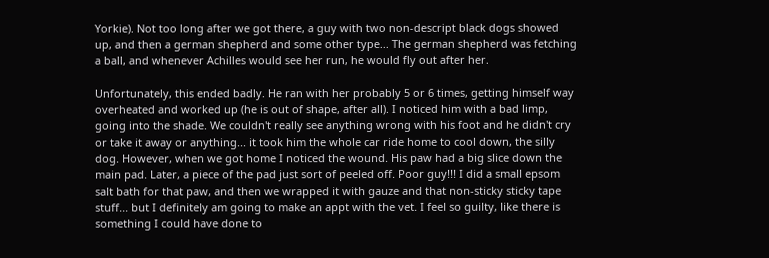Yorkie). Not too long after we got there, a guy with two non-descript black dogs showed up, and then a german shepherd and some other type... The german shepherd was fetching a ball, and whenever Achilles would see her run, he would fly out after her.

Unfortunately, this ended badly. He ran with her probably 5 or 6 times, getting himself way overheated and worked up (he is out of shape, after all). I noticed him with a bad limp, going into the shade. We couldn't really see anything wrong with his foot and he didn't cry or take it away or anything... it took him the whole car ride home to cool down, the silly dog. However, when we got home I noticed the wound. His paw had a big slice down the main pad. Later, a piece of the pad just sort of peeled off. Poor guy!!! I did a small epsom salt bath for that paw, and then we wrapped it with gauze and that non-sticky sticky tape stuff... but I definitely am going to make an appt with the vet. I feel so guilty, like there is something I could have done to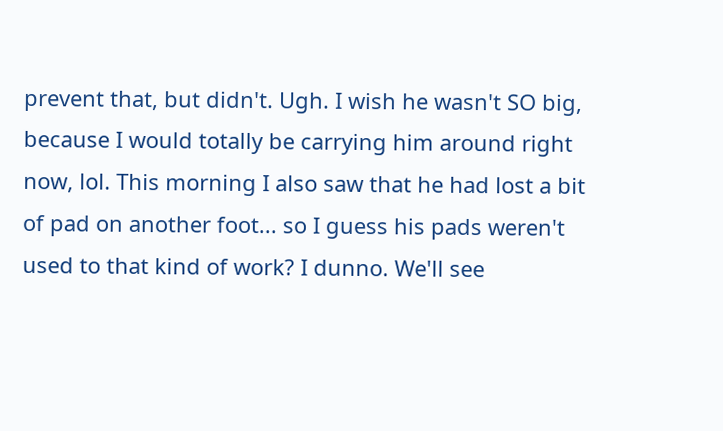prevent that, but didn't. Ugh. I wish he wasn't SO big, because I would totally be carrying him around right now, lol. This morning I also saw that he had lost a bit of pad on another foot... so I guess his pads weren't used to that kind of work? I dunno. We'll see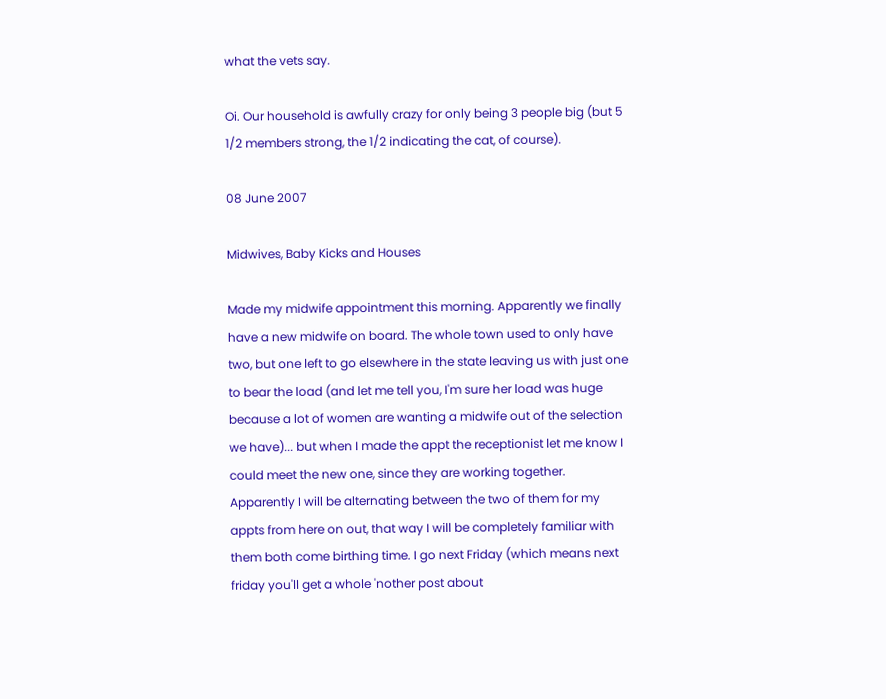what the vets say.

Oi. Our household is awfully crazy for only being 3 people big (but 5 1/2 members strong, the 1/2 indicating the cat, of course).

08 June 2007

Midwives, Baby Kicks and Houses

Made my midwife appointment this morning. Apparently we finally have a new midwife on board. The whole town used to only have two, but one left to go elsewhere in the state leaving us with just one to bear the load (and let me tell you, I'm sure her load was huge because a lot of women are wanting a midwife out of the selection we have)... but when I made the appt the receptionist let me know I could meet the new one, since they are working together. Apparently I will be alternating between the two of them for my appts from here on out, that way I will be completely familiar with them both come birthing time. I go next Friday (which means next friday you'll get a whole 'nother post about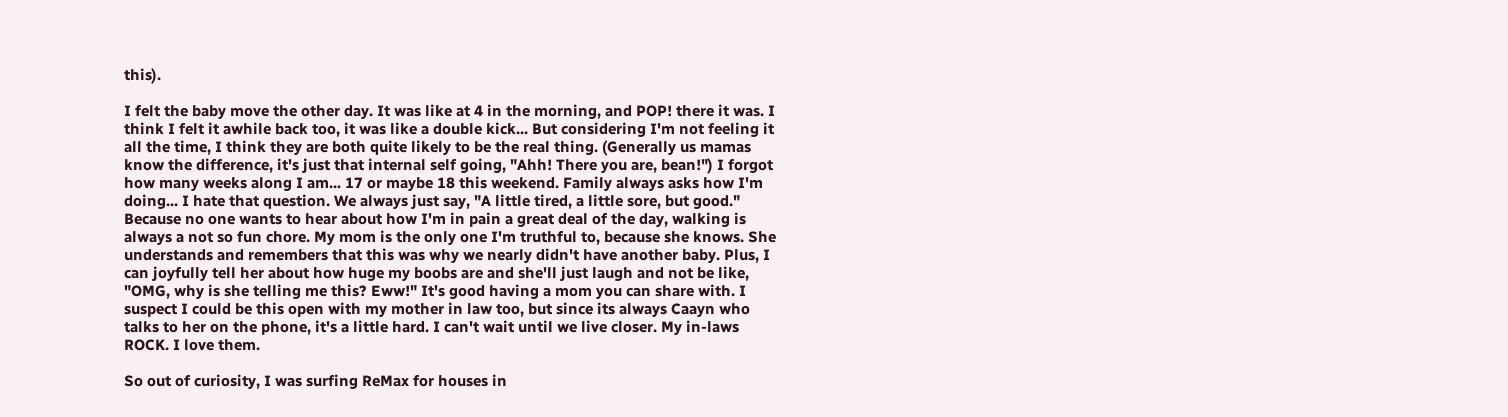this).

I felt the baby move the other day. It was like at 4 in the morning, and POP! there it was. I think I felt it awhile back too, it was like a double kick... But considering I'm not feeling it all the time, I think they are both quite likely to be the real thing. (Generally us mamas know the difference, it's just that internal self going, "Ahh! There you are, bean!") I forgot how many weeks along I am... 17 or maybe 18 this weekend. Family always asks how I'm doing... I hate that question. We always just say, "A little tired, a little sore, but good." Because no one wants to hear about how I'm in pain a great deal of the day, walking is always a not so fun chore. My mom is the only one I'm truthful to, because she knows. She understands and remembers that this was why we nearly didn't have another baby. Plus, I can joyfully tell her about how huge my boobs are and she'll just laugh and not be like, "OMG, why is she telling me this? Eww!" It's good having a mom you can share with. I suspect I could be this open with my mother in law too, but since its always Caayn who talks to her on the phone, it's a little hard. I can't wait until we live closer. My in-laws ROCK. I love them.

So out of curiosity, I was surfing ReMax for houses in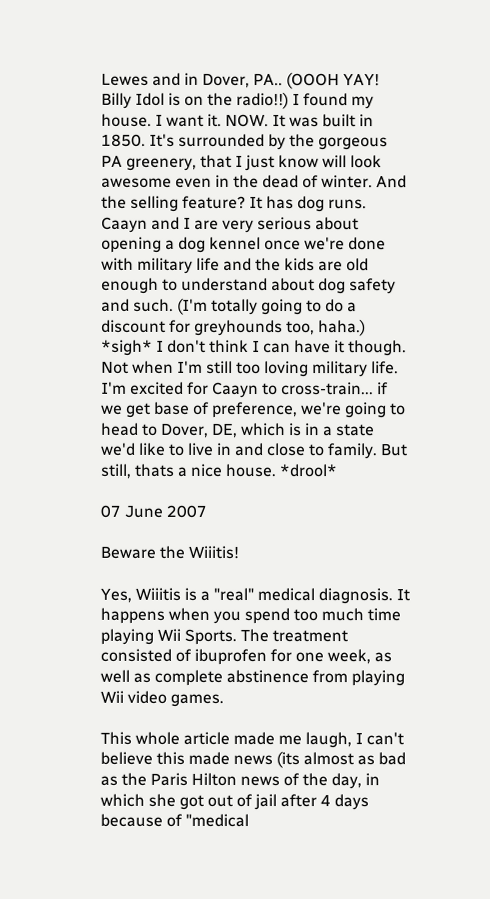Lewes and in Dover, PA.. (OOOH YAY! Billy Idol is on the radio!!) I found my house. I want it. NOW. It was built in 1850. It's surrounded by the gorgeous PA greenery, that I just know will look awesome even in the dead of winter. And the selling feature? It has dog runs. Caayn and I are very serious about opening a dog kennel once we're done with military life and the kids are old enough to understand about dog safety and such. (I'm totally going to do a discount for greyhounds too, haha.) *sigh* I don't think I can have it though. Not when I'm still too loving military life. I'm excited for Caayn to cross-train... if we get base of preference, we're going to head to Dover, DE, which is in a state we'd like to live in and close to family. But still, thats a nice house. *drool*

07 June 2007

Beware the Wiiitis!

Yes, Wiiitis is a "real" medical diagnosis. It happens when you spend too much time playing Wii Sports. The treatment consisted of ibuprofen for one week, as well as complete abstinence from playing Wii video games.

This whole article made me laugh, I can't believe this made news (its almost as bad as the Paris Hilton news of the day, in which she got out of jail after 4 days because of "medical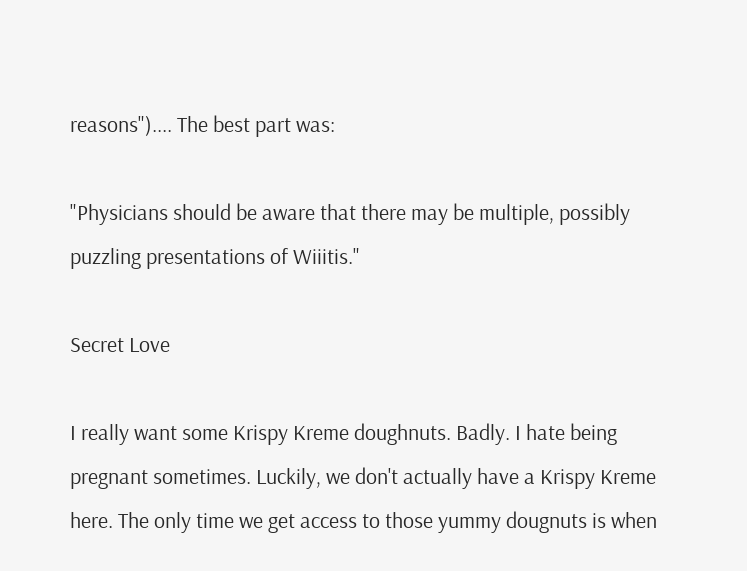reasons").... The best part was:

"Physicians should be aware that there may be multiple, possibly puzzling presentations of Wiiitis."

Secret Love

I really want some Krispy Kreme doughnuts. Badly. I hate being pregnant sometimes. Luckily, we don't actually have a Krispy Kreme here. The only time we get access to those yummy dougnuts is when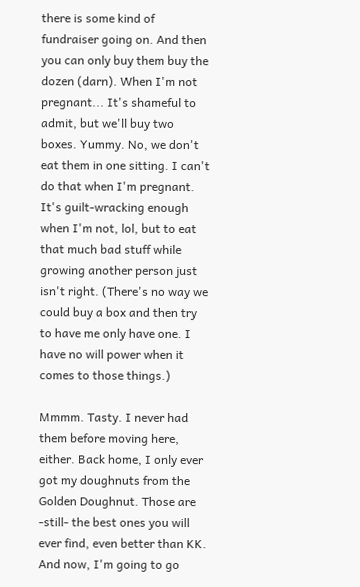there is some kind of fundraiser going on. And then you can only buy them buy the dozen (darn). When I'm not pregnant... It's shameful to admit, but we'll buy two boxes. Yummy. No, we don't eat them in one sitting. I can't do that when I'm pregnant. It's guilt-wracking enough when I'm not, lol, but to eat that much bad stuff while growing another person just isn't right. (There's no way we could buy a box and then try to have me only have one. I have no will power when it comes to those things.)

Mmmm. Tasty. I never had them before moving here, either. Back home, I only ever got my doughnuts from the Golden Doughnut. Those are -still- the best ones you will ever find, even better than KK. And now, I'm going to go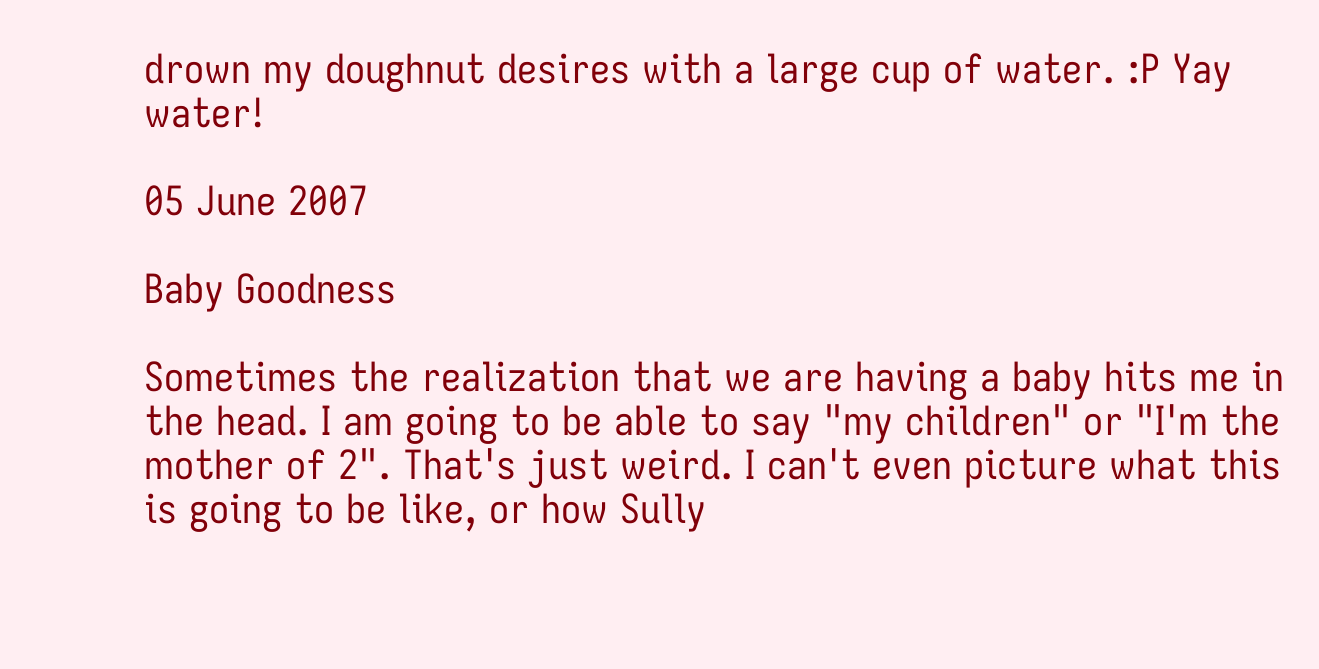drown my doughnut desires with a large cup of water. :P Yay water!

05 June 2007

Baby Goodness

Sometimes the realization that we are having a baby hits me in the head. I am going to be able to say "my children" or "I'm the mother of 2". That's just weird. I can't even picture what this is going to be like, or how Sully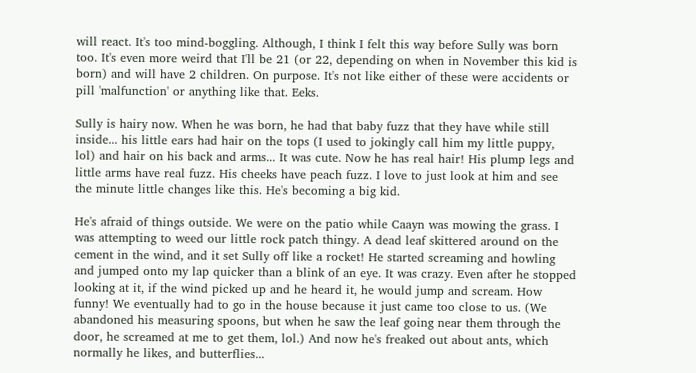will react. It's too mind-boggling. Although, I think I felt this way before Sully was born too. It's even more weird that I'll be 21 (or 22, depending on when in November this kid is born) and will have 2 children. On purpose. It's not like either of these were accidents or pill 'malfunction' or anything like that. Eeks.

Sully is hairy now. When he was born, he had that baby fuzz that they have while still inside... his little ears had hair on the tops (I used to jokingly call him my little puppy, lol) and hair on his back and arms... It was cute. Now he has real hair! His plump legs and little arms have real fuzz. His cheeks have peach fuzz. I love to just look at him and see the minute little changes like this. He's becoming a big kid.

He's afraid of things outside. We were on the patio while Caayn was mowing the grass. I was attempting to weed our little rock patch thingy. A dead leaf skittered around on the cement in the wind, and it set Sully off like a rocket! He started screaming and howling and jumped onto my lap quicker than a blink of an eye. It was crazy. Even after he stopped looking at it, if the wind picked up and he heard it, he would jump and scream. How funny! We eventually had to go in the house because it just came too close to us. (We abandoned his measuring spoons, but when he saw the leaf going near them through the door, he screamed at me to get them, lol.) And now he's freaked out about ants, which normally he likes, and butterflies...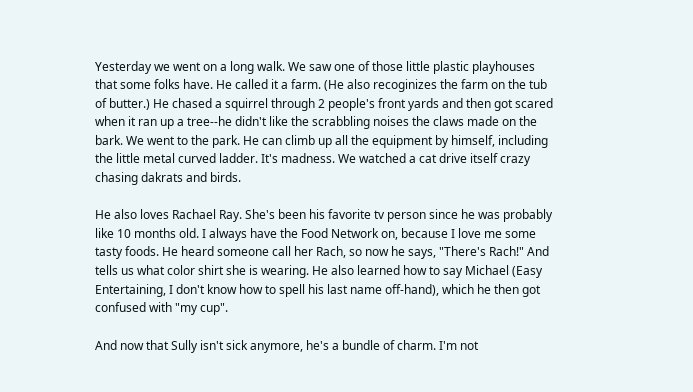Yesterday we went on a long walk. We saw one of those little plastic playhouses that some folks have. He called it a farm. (He also recoginizes the farm on the tub of butter.) He chased a squirrel through 2 people's front yards and then got scared when it ran up a tree--he didn't like the scrabbling noises the claws made on the bark. We went to the park. He can climb up all the equipment by himself, including the little metal curved ladder. It's madness. We watched a cat drive itself crazy chasing dakrats and birds.

He also loves Rachael Ray. She's been his favorite tv person since he was probably like 10 months old. I always have the Food Network on, because I love me some tasty foods. He heard someone call her Rach, so now he says, "There's Rach!" And tells us what color shirt she is wearing. He also learned how to say Michael (Easy Entertaining, I don't know how to spell his last name off-hand), which he then got confused with "my cup".

And now that Sully isn't sick anymore, he's a bundle of charm. I'm not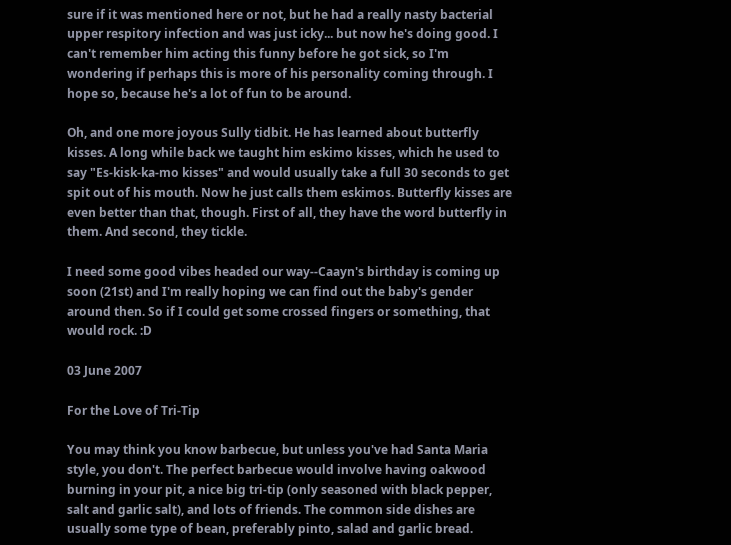sure if it was mentioned here or not, but he had a really nasty bacterial upper respitory infection and was just icky... but now he's doing good. I can't remember him acting this funny before he got sick, so I'm wondering if perhaps this is more of his personality coming through. I hope so, because he's a lot of fun to be around.

Oh, and one more joyous Sully tidbit. He has learned about butterfly kisses. A long while back we taught him eskimo kisses, which he used to say "Es-kisk-ka-mo kisses" and would usually take a full 30 seconds to get spit out of his mouth. Now he just calls them eskimos. Butterfly kisses are even better than that, though. First of all, they have the word butterfly in them. And second, they tickle.

I need some good vibes headed our way--Caayn's birthday is coming up soon (21st) and I'm really hoping we can find out the baby's gender around then. So if I could get some crossed fingers or something, that would rock. :D

03 June 2007

For the Love of Tri-Tip

You may think you know barbecue, but unless you've had Santa Maria style, you don't. The perfect barbecue would involve having oakwood burning in your pit, a nice big tri-tip (only seasoned with black pepper, salt and garlic salt), and lots of friends. The common side dishes are usually some type of bean, preferably pinto, salad and garlic bread.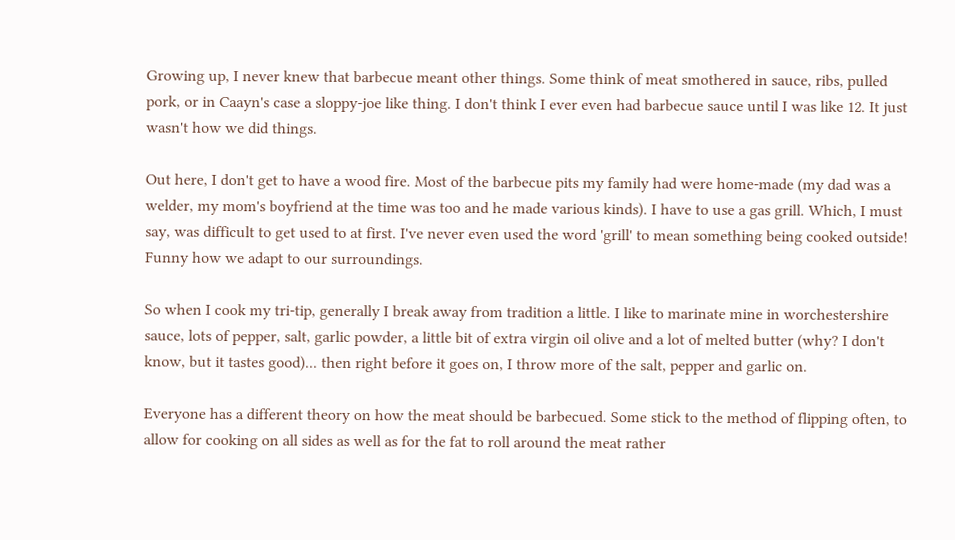Growing up, I never knew that barbecue meant other things. Some think of meat smothered in sauce, ribs, pulled pork, or in Caayn's case a sloppy-joe like thing. I don't think I ever even had barbecue sauce until I was like 12. It just wasn't how we did things.

Out here, I don't get to have a wood fire. Most of the barbecue pits my family had were home-made (my dad was a welder, my mom's boyfriend at the time was too and he made various kinds). I have to use a gas grill. Which, I must say, was difficult to get used to at first. I've never even used the word 'grill' to mean something being cooked outside! Funny how we adapt to our surroundings.

So when I cook my tri-tip, generally I break away from tradition a little. I like to marinate mine in worchestershire sauce, lots of pepper, salt, garlic powder, a little bit of extra virgin oil olive and a lot of melted butter (why? I don't know, but it tastes good)... then right before it goes on, I throw more of the salt, pepper and garlic on.

Everyone has a different theory on how the meat should be barbecued. Some stick to the method of flipping often, to allow for cooking on all sides as well as for the fat to roll around the meat rather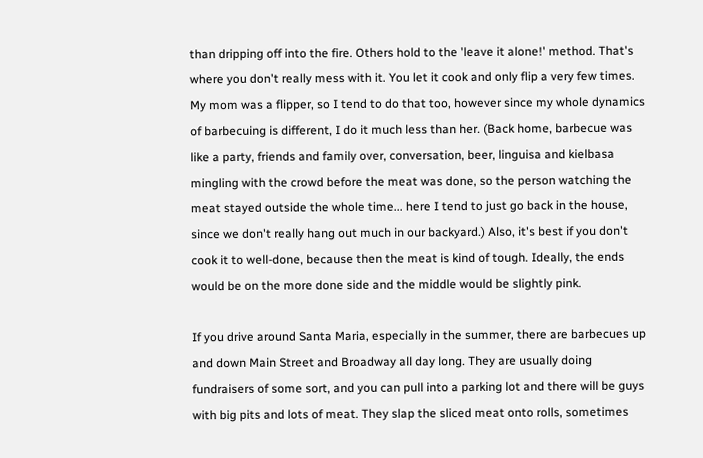than dripping off into the fire. Others hold to the 'leave it alone!' method. That's where you don't really mess with it. You let it cook and only flip a very few times. My mom was a flipper, so I tend to do that too, however since my whole dynamics of barbecuing is different, I do it much less than her. (Back home, barbecue was like a party, friends and family over, conversation, beer, linguisa and kielbasa mingling with the crowd before the meat was done, so the person watching the meat stayed outside the whole time... here I tend to just go back in the house, since we don't really hang out much in our backyard.) Also, it's best if you don't cook it to well-done, because then the meat is kind of tough. Ideally, the ends would be on the more done side and the middle would be slightly pink.

If you drive around Santa Maria, especially in the summer, there are barbecues up and down Main Street and Broadway all day long. They are usually doing fundraisers of some sort, and you can pull into a parking lot and there will be guys with big pits and lots of meat. They slap the sliced meat onto rolls, sometimes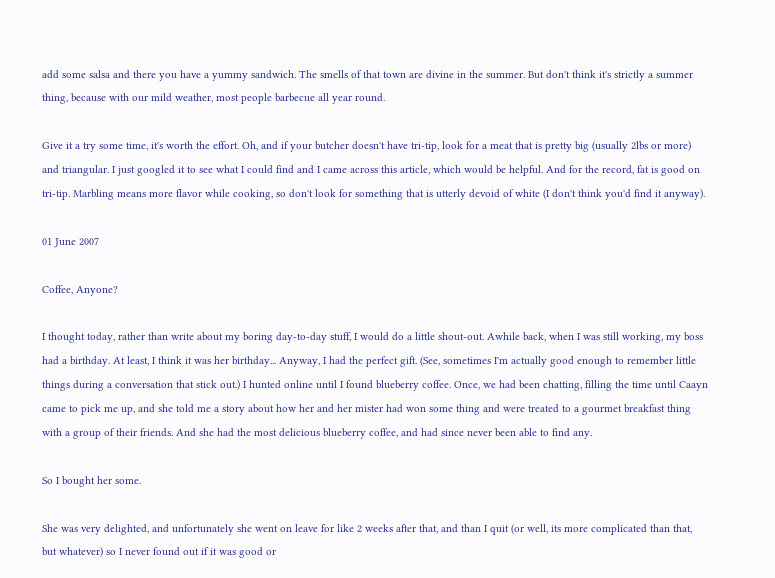add some salsa and there you have a yummy sandwich. The smells of that town are divine in the summer. But don't think it's strictly a summer thing, because with our mild weather, most people barbecue all year round.

Give it a try some time, it's worth the effort. Oh, and if your butcher doesn't have tri-tip, look for a meat that is pretty big (usually 2lbs or more) and triangular. I just googled it to see what I could find and I came across this article, which would be helpful. And for the record, fat is good on tri-tip. Marbling means more flavor while cooking, so don't look for something that is utterly devoid of white (I don't think you'd find it anyway).

01 June 2007

Coffee, Anyone?

I thought today, rather than write about my boring day-to-day stuff, I would do a little shout-out. Awhile back, when I was still working, my boss had a birthday. At least, I think it was her birthday... Anyway, I had the perfect gift. (See, sometimes I'm actually good enough to remember little things during a conversation that stick out.) I hunted online until I found blueberry coffee. Once, we had been chatting, filling the time until Caayn came to pick me up, and she told me a story about how her and her mister had won some thing and were treated to a gourmet breakfast thing with a group of their friends. And she had the most delicious blueberry coffee, and had since never been able to find any.

So I bought her some.

She was very delighted, and unfortunately she went on leave for like 2 weeks after that, and than I quit (or well, its more complicated than that, but whatever) so I never found out if it was good or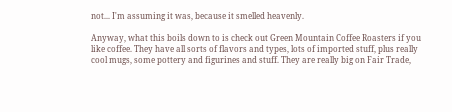not... I'm assuming it was, because it smelled heavenly.

Anyway, what this boils down to is check out Green Mountain Coffee Roasters if you like coffee. They have all sorts of flavors and types, lots of imported stuff, plus really cool mugs, some pottery and figurines and stuff. They are really big on Fair Trade,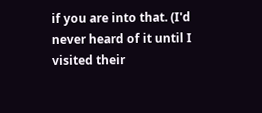if you are into that. (I'd never heard of it until I visited their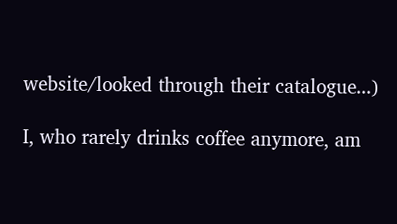website/looked through their catalogue...)

I, who rarely drinks coffee anymore, am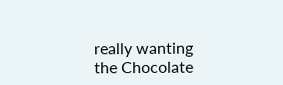really wanting the Chocolate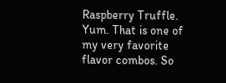Raspberry Truffle. Yum. That is one of my very favorite flavor combos. So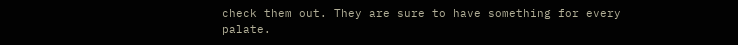check them out. They are sure to have something for every palate.